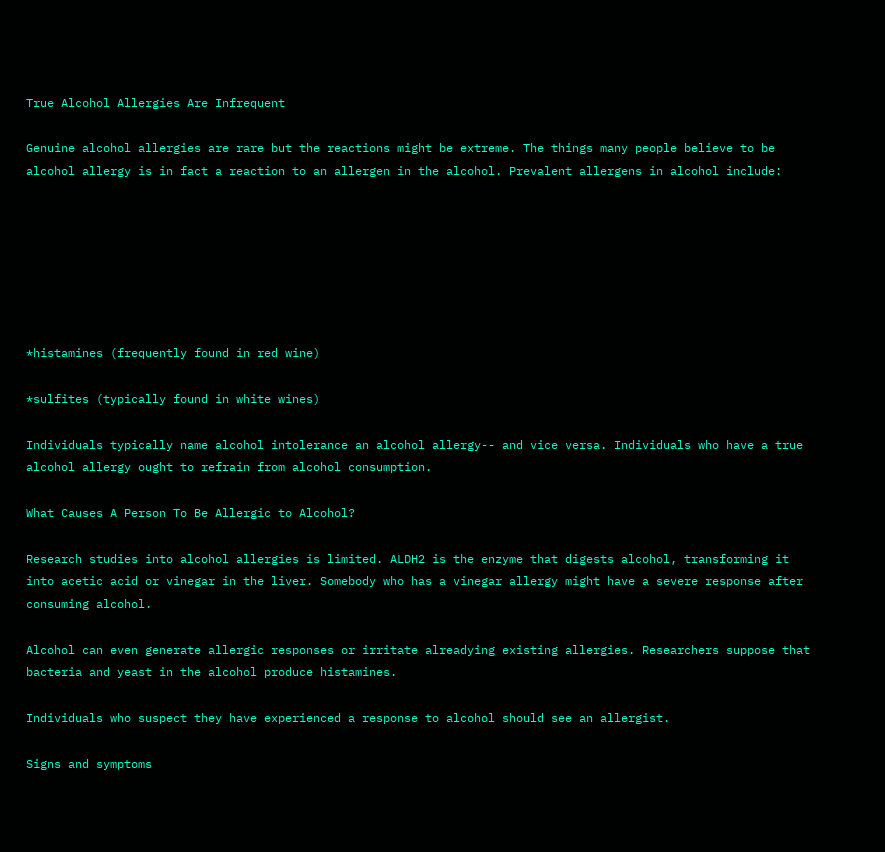True Alcohol Allergies Are Infrequent

Genuine alcohol allergies are rare but the reactions might be extreme. The things many people believe to be alcohol allergy is in fact a reaction to an allergen in the alcohol. Prevalent allergens in alcohol include:







*histamines (frequently found in red wine)

*sulfites (typically found in white wines)

Individuals typically name alcohol intolerance an alcohol allergy-- and vice versa. Individuals who have a true alcohol allergy ought to refrain from alcohol consumption.

What Causes A Person To Be Allergic to Alcohol?

Research studies into alcohol allergies is limited. ALDH2 is the enzyme that digests alcohol, transforming it into acetic acid or vinegar in the liver. Somebody who has a vinegar allergy might have a severe response after consuming alcohol.

Alcohol can even generate allergic responses or irritate alreadying existing allergies. Researchers suppose that bacteria and yeast in the alcohol produce histamines.

Individuals who suspect they have experienced a response to alcohol should see an allergist.

Signs and symptoms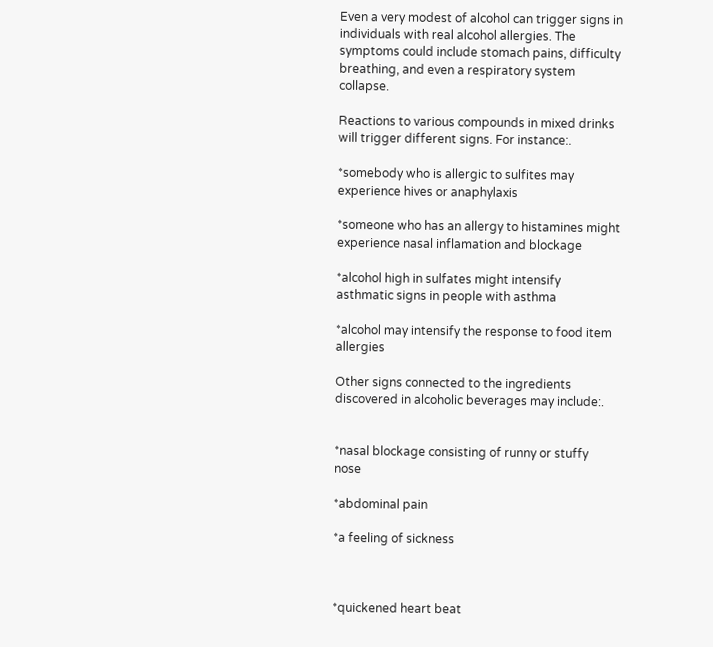Even a very modest of alcohol can trigger signs in individuals with real alcohol allergies. The symptoms could include stomach pains, difficulty breathing, and even a respiratory system collapse.

Reactions to various compounds in mixed drinks will trigger different signs. For instance:.

*somebody who is allergic to sulfites may experience hives or anaphylaxis

*someone who has an allergy to histamines might experience nasal inflamation and blockage

*alcohol high in sulfates might intensify asthmatic signs in people with asthma

*alcohol may intensify the response to food item allergies

Other signs connected to the ingredients discovered in alcoholic beverages may include:.


*nasal blockage consisting of runny or stuffy nose

*abdominal pain

*a feeling of sickness



*quickened heart beat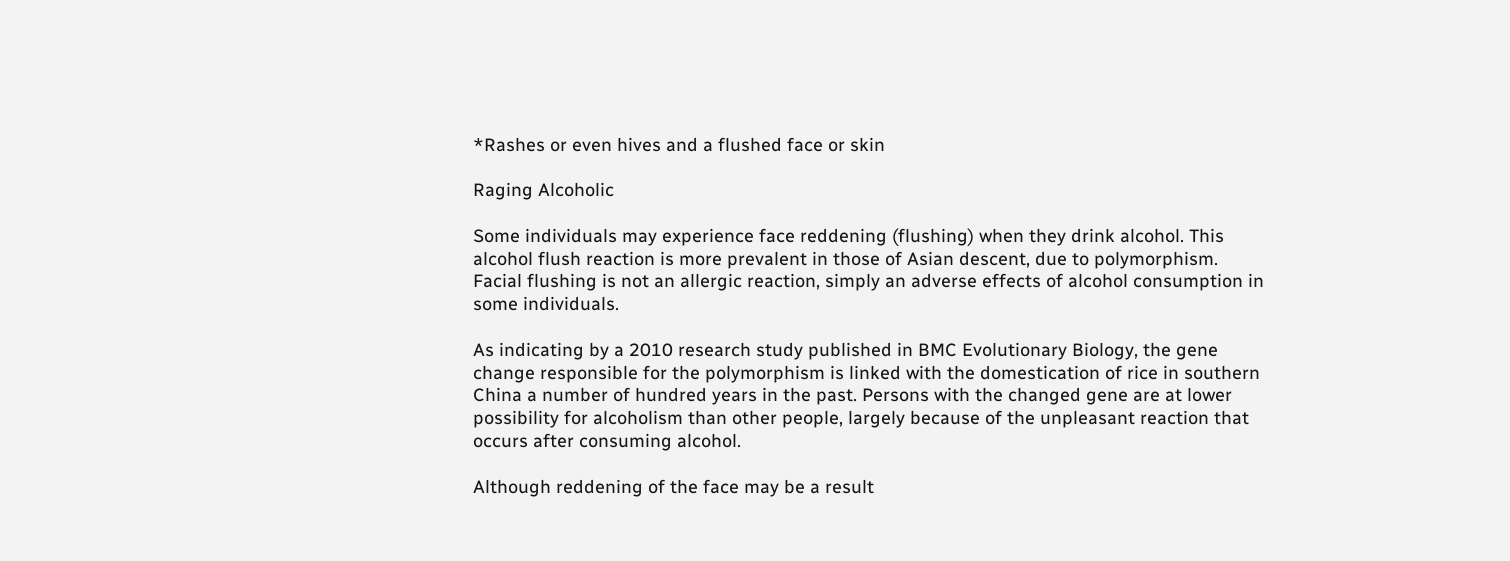*Rashes or even hives and a flushed face or skin

Raging Alcoholic

Some individuals may experience face reddening (flushing) when they drink alcohol. This alcohol flush reaction is more prevalent in those of Asian descent, due to polymorphism. Facial flushing is not an allergic reaction, simply an adverse effects of alcohol consumption in some individuals.

As indicating by a 2010 research study published in BMC Evolutionary Biology, the gene change responsible for the polymorphism is linked with the domestication of rice in southern China a number of hundred years in the past. Persons with the changed gene are at lower possibility for alcoholism than other people, largely because of the unpleasant reaction that occurs after consuming alcohol.

Although reddening of the face may be a result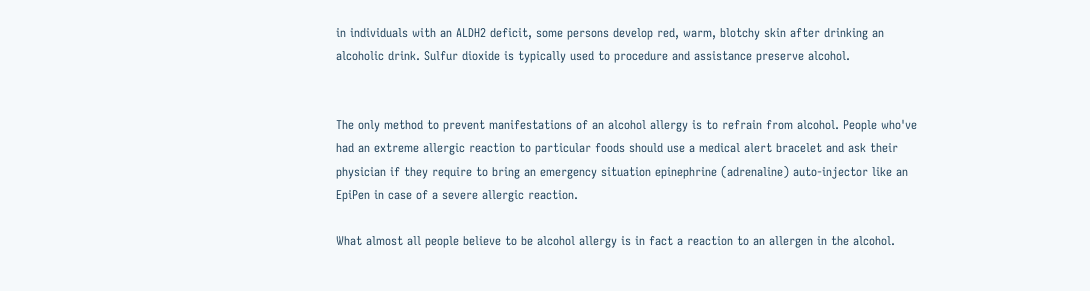in individuals with an ALDH2 deficit, some persons develop red, warm, blotchy skin after drinking an alcoholic drink. Sulfur dioxide is typically used to procedure and assistance preserve alcohol.


The only method to prevent manifestations of an alcohol allergy is to refrain from alcohol. People who've had an extreme allergic reaction to particular foods should use a medical alert bracelet and ask their physician if they require to bring an emergency situation epinephrine (adrenaline) auto-injector like an EpiPen in case of a severe allergic reaction.

What almost all people believe to be alcohol allergy is in fact a reaction to an allergen in the alcohol.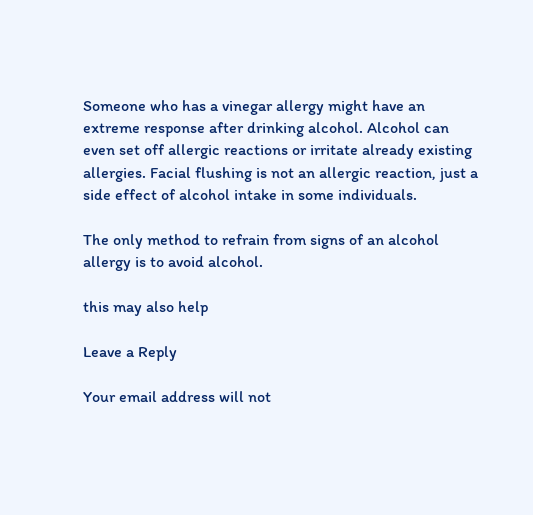Someone who has a vinegar allergy might have an extreme response after drinking alcohol. Alcohol can even set off allergic reactions or irritate already existing allergies. Facial flushing is not an allergic reaction, just a side effect of alcohol intake in some individuals.

The only method to refrain from signs of an alcohol allergy is to avoid alcohol.

this may also help

Leave a Reply

Your email address will not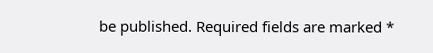be published. Required fields are marked *